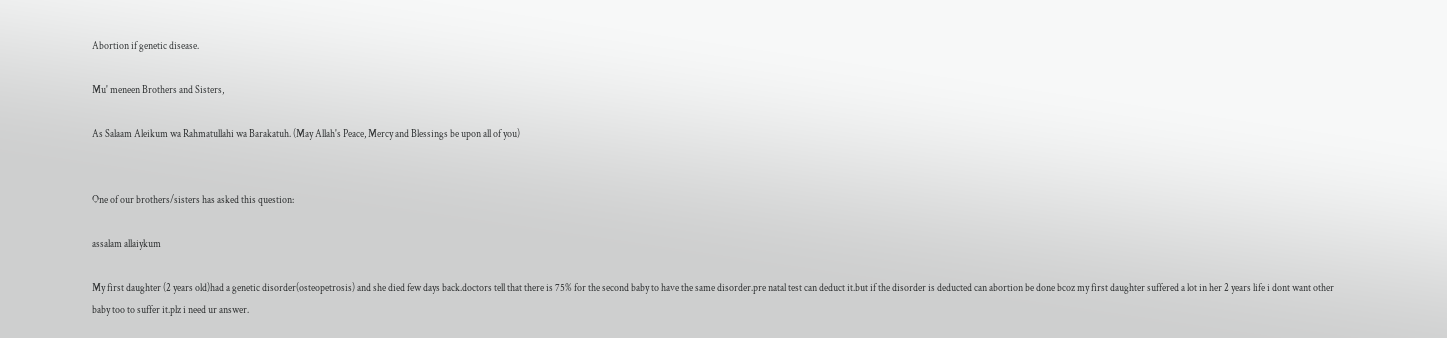Abortion if genetic disease.

Mu' meneen Brothers and Sisters,

As Salaam Aleikum wa Rahmatullahi wa Barakatuh. (May Allah's Peace, Mercy and Blessings be upon all of you)


One of our brothers/sisters has asked this question:

assalam allaiykum

My first daughter (2 years old)had a genetic disorder(osteopetrosis) and she died few days back.doctors tell that there is 75% for the second baby to have the same disorder.pre natal test can deduct it.but if the disorder is deducted can abortion be done bcoz my first daughter suffered a lot in her 2 years life i dont want other baby too to suffer it.plz i need ur answer.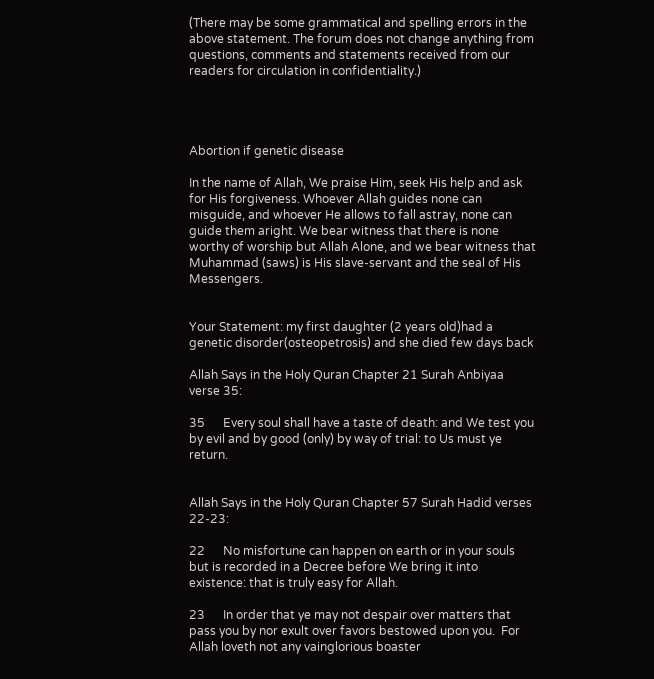(There may be some grammatical and spelling errors in the above statement. The forum does not change anything from questions, comments and statements received from our readers for circulation in confidentiality.)




Abortion if genetic disease

In the name of Allah, We praise Him, seek His help and ask for His forgiveness. Whoever Allah guides none can misguide, and whoever He allows to fall astray, none can guide them aright. We bear witness that there is none worthy of worship but Allah Alone, and we bear witness that Muhammad (saws) is His slave-servant and the seal of His Messengers.


Your Statement: my first daughter (2 years old)had a genetic disorder(osteopetrosis) and she died few days back

Allah Says in the Holy Quran Chapter 21 Surah Anbiyaa verse 35:

35      Every soul shall have a taste of death: and We test you by evil and by good (only) by way of trial: to Us must ye return.


Allah Says in the Holy Quran Chapter 57 Surah Hadid verses 22-23:

22      No misfortune can happen on earth or in your souls but is recorded in a Decree before We bring it into existence: that is truly easy for Allah.

23      In order that ye may not despair over matters that pass you by nor exult over favors bestowed upon you.  For Allah loveth not any vainglorious boaster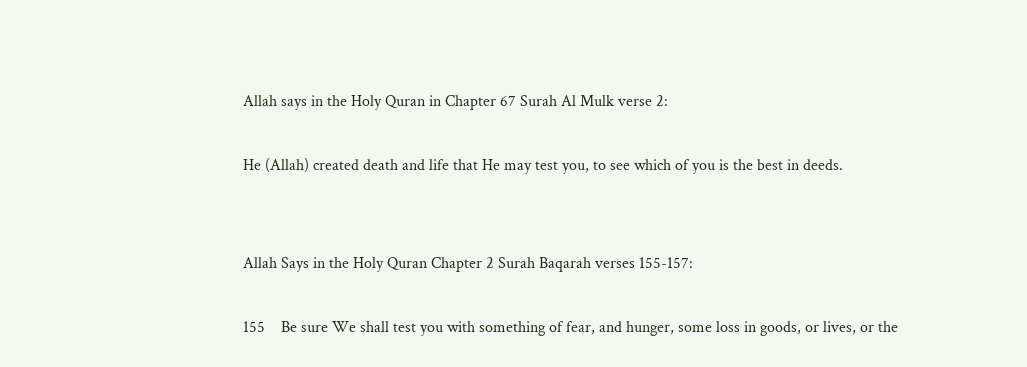Allah says in the Holy Quran in Chapter 67 Surah Al Mulk verse 2:

He (Allah) created death and life that He may test you, to see which of you is the best in deeds.


Allah Says in the Holy Quran Chapter 2 Surah Baqarah verses 155-157:

155    Be sure We shall test you with something of fear, and hunger, some loss in goods, or lives, or the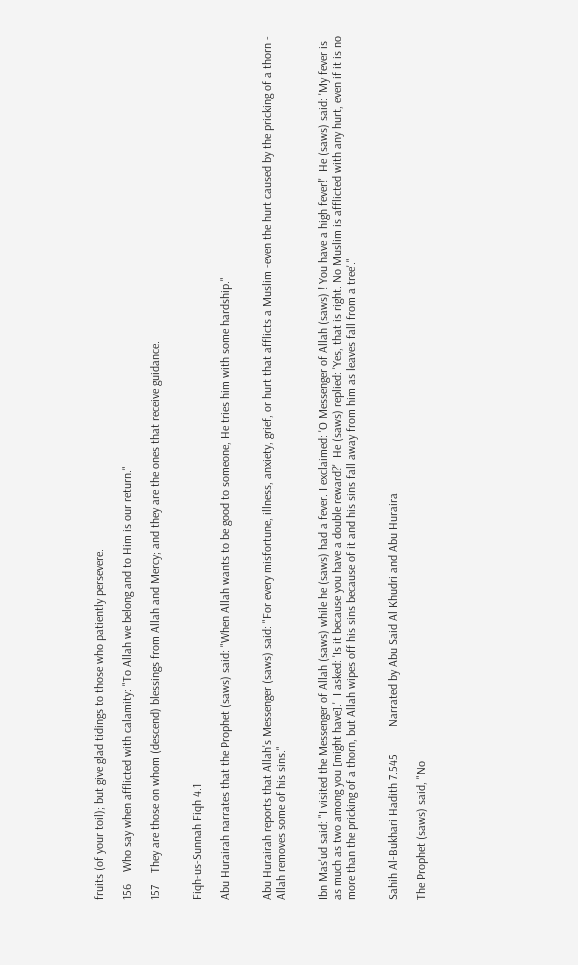fruits (of your toil); but give glad tidings to those who patiently persevere.

156    Who say when afflicted with calamity: "To Allah we belong and to Him is our return."

157    They are those on whom (descend) blessings from Allah and Mercy; and they are the ones that receive guidance.


Fiqh-us-Sunnah Fiqh 4.1

Abu Hurairah narrates that the Prophet (saws) said: "When Allah wants to be good to someone, He tries him with some hardship."


Abu Hurairah reports that Allah's Messenger (saws) said: "For every misfortune, illness, anxiety, grief, or hurt that afflicts a Muslim -even the hurt caused by the pricking of a thorn - Allah removes some of his sins."


Ibn Mas'ud said: "I visited the Messenger of Allah (saws) while he (saws) had a fever. I exclaimed: 'O Messenger of Allah (saws) ! You have a high fever!'  He (saws) said: 'My fever is as much as two among you [might have].'  I asked: 'Is it because you have a double reward?'  He (saws) replied: 'Yes, that is right. No Muslim is afflicted with any hurt, even if it is no more than the pricking of a thorn, but Allah wipes off his sins because of it and his sins fall away from him as leaves fall from a tree'."


Sahih Al-Bukhari Hadith 7.545         Narrated by Abu Said Al Khudri and Abu Huraira

The Prophet (saws) said, "No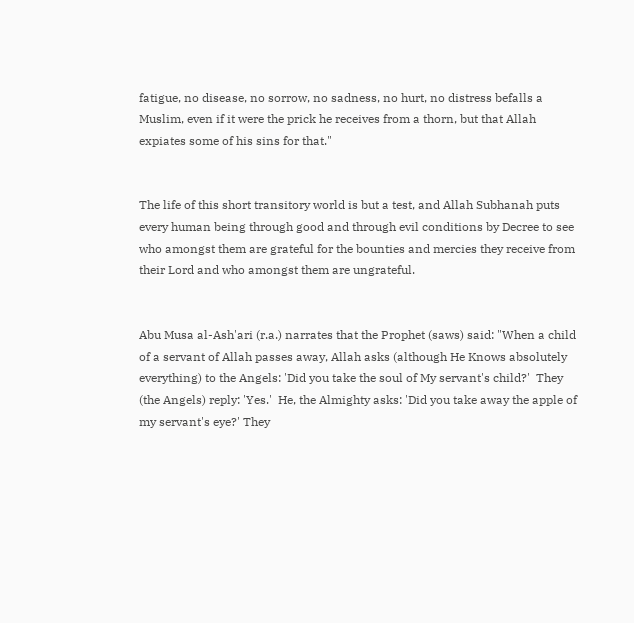fatigue, no disease, no sorrow, no sadness, no hurt, no distress befalls a Muslim, even if it were the prick he receives from a thorn, but that Allah expiates some of his sins for that."


The life of this short transitory world is but a test, and Allah Subhanah puts every human being through good and through evil conditions by Decree to see who amongst them are grateful for the bounties and mercies they receive from their Lord and who amongst them are ungrateful.


Abu Musa al-Ash'ari (r.a.) narrates that the Prophet (saws) said: "When a child of a servant of Allah passes away, Allah asks (although He Knows absolutely everything) to the Angels: 'Did you take the soul of My servant's child?'  They (the Angels) reply: 'Yes.'  He, the Almighty asks: 'Did you take away the apple of my servant's eye?' They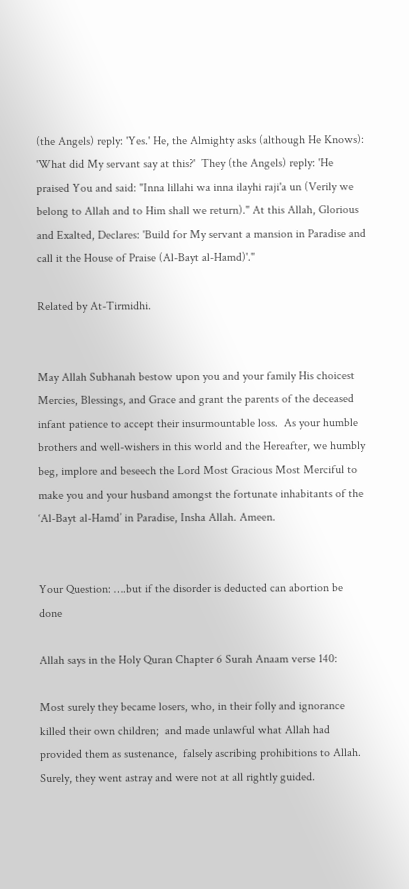(the Angels) reply: 'Yes.' He, the Almighty asks (although He Knows): 'What did My servant say at this?'  They (the Angels) reply: 'He praised You and said: "Inna lillahi wa inna ilayhi raji'a un (Verily we belong to Allah and to Him shall we return)." At this Allah, Glorious and Exalted, Declares: 'Build for My servant a mansion in Paradise and call it the House of Praise (Al-Bayt al-Hamd)'."

Related by At-Tirmidhi.


May Allah Subhanah bestow upon you and your family His choicest Mercies, Blessings, and Grace and grant the parents of the deceased infant patience to accept their insurmountable loss.  As your humble brothers and well-wishers in this world and the Hereafter, we humbly beg, implore and beseech the Lord Most Gracious Most Merciful to make you and your husband amongst the fortunate inhabitants of the ‘Al-Bayt al-Hamd’ in Paradise, Insha Allah. Ameen.


Your Question: ….but if the disorder is deducted can abortion be done

Allah says in the Holy Quran Chapter 6 Surah Anaam verse 140:

Most surely they became losers, who, in their folly and ignorance killed their own children;  and made unlawful what Allah had provided them as sustenance,  falsely ascribing prohibitions to Allah.   Surely, they went astray and were not at all rightly guided.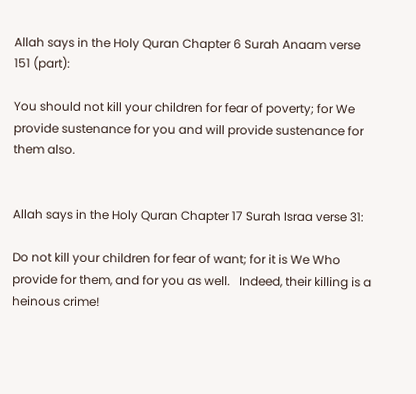Allah says in the Holy Quran Chapter 6 Surah Anaam verse 151 (part):

You should not kill your children for fear of poverty; for We provide sustenance for you and will provide sustenance for them also.


Allah says in the Holy Quran Chapter 17 Surah Israa verse 31:

Do not kill your children for fear of want; for it is We Who provide for them, and for you as well.   Indeed, their killing is a heinous crime!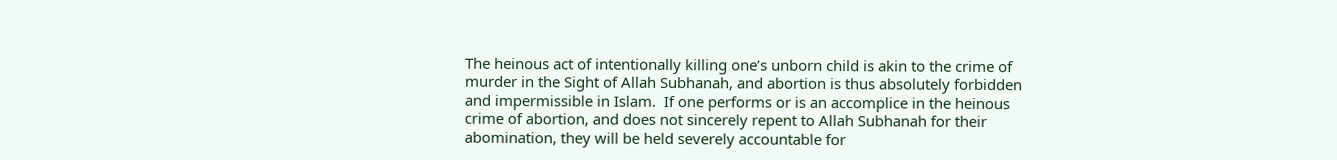The heinous act of intentionally killing one’s unborn child is akin to the crime of murder in the Sight of Allah Subhanah, and abortion is thus absolutely forbidden and impermissible in Islam.  If one performs or is an accomplice in the heinous crime of abortion, and does not sincerely repent to Allah Subhanah for their abomination, they will be held severely accountable for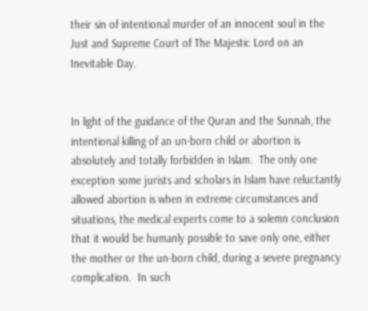their sin of intentional murder of an innocent soul in the Just and Supreme Court of The Majestic Lord on an Inevitable Day.


In light of the guidance of the Quran and the Sunnah, the intentional killing of an un-born child or abortion is absolutely and totally forbidden in Islam.  The only one exception some jurists and scholars in Islam have reluctantly allowed abortion is when in extreme circumstances and situations, the medical experts come to a solemn conclusion that it would be humanly possible to save only one, either the mother or the un-born child, during a severe pregnancy complication.  In such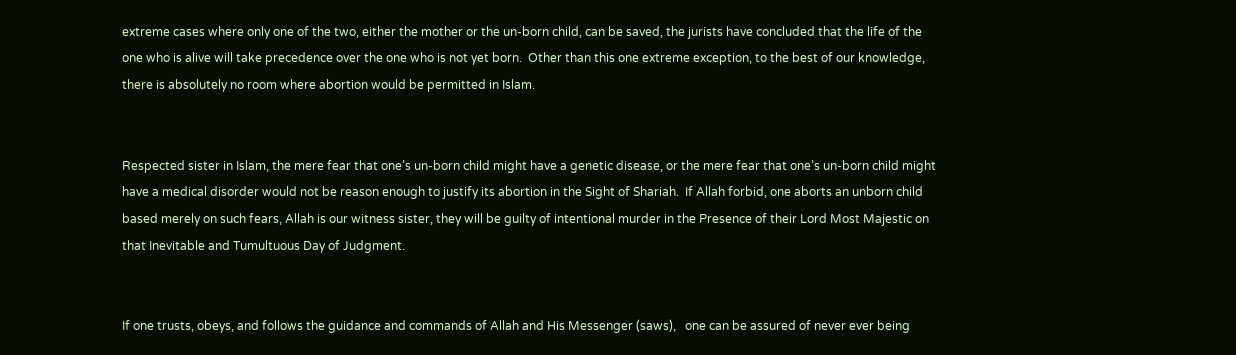extreme cases where only one of the two, either the mother or the un-born child, can be saved, the jurists have concluded that the life of the one who is alive will take precedence over the one who is not yet born.  Other than this one extreme exception, to the best of our knowledge, there is absolutely no room where abortion would be permitted in Islam.


Respected sister in Islam, the mere fear that one’s un-born child might have a genetic disease, or the mere fear that one’s un-born child might have a medical disorder would not be reason enough to justify its abortion in the Sight of Shariah.  If Allah forbid, one aborts an unborn child based merely on such fears, Allah is our witness sister, they will be guilty of intentional murder in the Presence of their Lord Most Majestic on that Inevitable and Tumultuous Day of Judgment.


If one trusts, obeys, and follows the guidance and commands of Allah and His Messenger (saws),   one can be assured of never ever being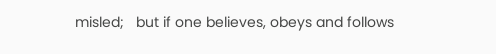misled;   but if one believes, obeys and follows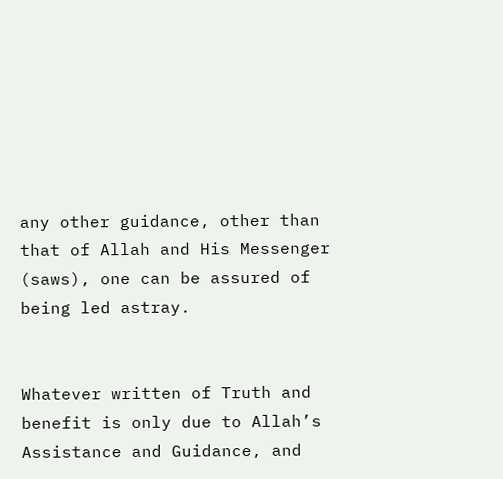any other guidance, other than that of Allah and His Messenger (saws), one can be assured of being led astray.


Whatever written of Truth and benefit is only due to Allah’s Assistance and Guidance, and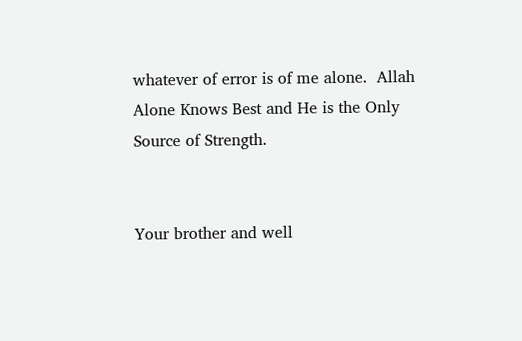whatever of error is of me alone.  Allah Alone Knows Best and He is the Only Source of Strength.


Your brother and well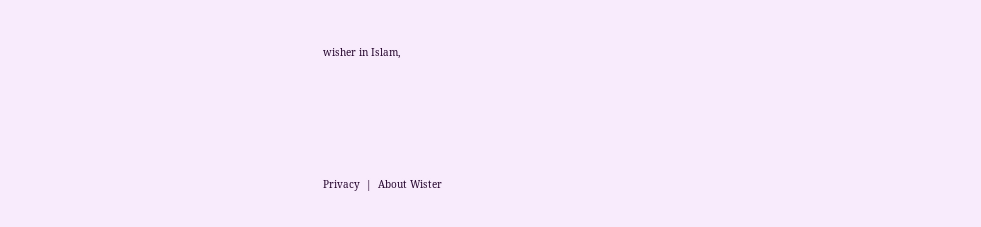wisher in Islam,





Privacy  |  About Wister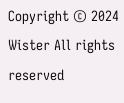Copyright © 2024 Wister All rights reserved